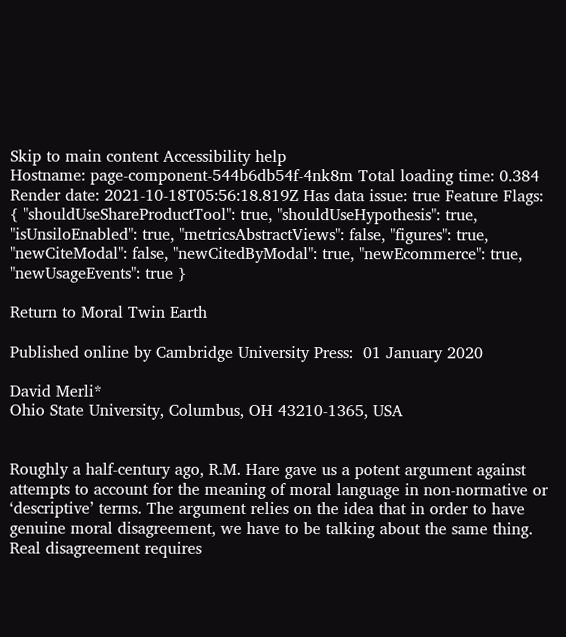Skip to main content Accessibility help
Hostname: page-component-544b6db54f-4nk8m Total loading time: 0.384 Render date: 2021-10-18T05:56:18.819Z Has data issue: true Feature Flags: { "shouldUseShareProductTool": true, "shouldUseHypothesis": true, "isUnsiloEnabled": true, "metricsAbstractViews": false, "figures": true, "newCiteModal": false, "newCitedByModal": true, "newEcommerce": true, "newUsageEvents": true }

Return to Moral Twin Earth

Published online by Cambridge University Press:  01 January 2020

David Merli*
Ohio State University, Columbus, OH 43210-1365, USA


Roughly a half-century ago, R.M. Hare gave us a potent argument against attempts to account for the meaning of moral language in non-normative or ‘descriptive’ terms. The argument relies on the idea that in order to have genuine moral disagreement, we have to be talking about the same thing. Real disagreement requires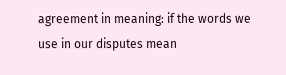agreement in meaning: if the words we use in our disputes mean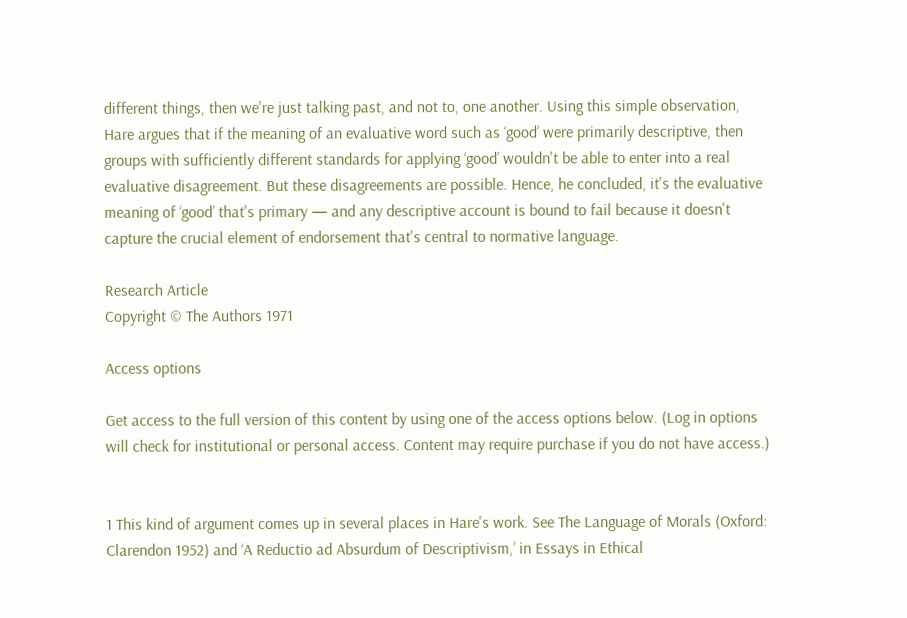different things, then we're just talking past, and not to, one another. Using this simple observation, Hare argues that if the meaning of an evaluative word such as ‘good’ were primarily descriptive, then groups with sufficiently different standards for applying ‘good’ wouldn't be able to enter into a real evaluative disagreement. But these disagreements are possible. Hence, he concluded, it's the evaluative meaning of ‘good’ that's primary — and any descriptive account is bound to fail because it doesn't capture the crucial element of endorsement that's central to normative language.

Research Article
Copyright © The Authors 1971

Access options

Get access to the full version of this content by using one of the access options below. (Log in options will check for institutional or personal access. Content may require purchase if you do not have access.)


1 This kind of argument comes up in several places in Hare's work. See The Language of Morals (Oxford: Clarendon 1952) and ‘A Reductio ad Absurdum of Descriptivism,’ in Essays in Ethical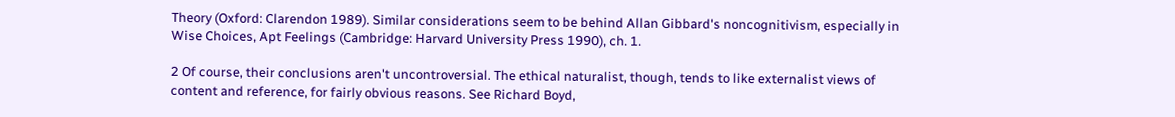Theory (Oxford: Clarendon 1989). Similar considerations seem to be behind Allan Gibbard's noncognitivism, especially in Wise Choices, Apt Feelings (Cambridge: Harvard University Press 1990), ch. 1.

2 Of course, their conclusions aren't uncontroversial. The ethical naturalist, though, tends to like externalist views of content and reference, for fairly obvious reasons. See Richard Boyd,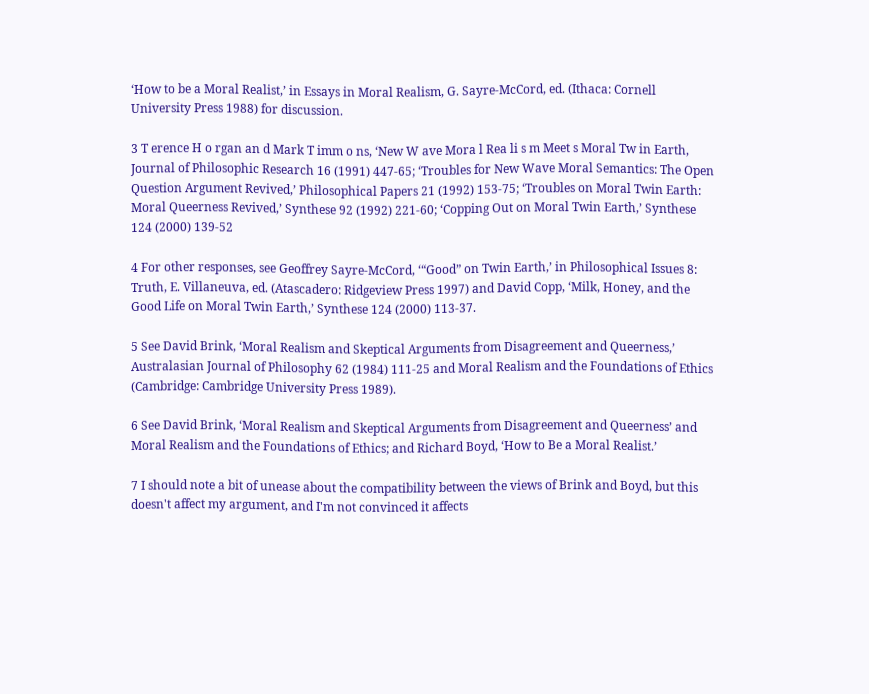‘How to be a Moral Realist,’ in Essays in Moral Realism, G. Sayre-McCord, ed. (Ithaca: Cornell University Press 1988) for discussion.

3 T erence H o rgan an d Mark T imm o ns, ‘New W ave Mora l Rea li s m Meet s Moral Tw in Earth, Journal of Philosophic Research 16 (1991) 447-65; ‘Troubles for New Wave Moral Semantics: The Open Question Argument Revived,’ Philosophical Papers 21 (1992) 153-75; ‘Troubles on Moral Twin Earth: Moral Queerness Revived,’ Synthese 92 (1992) 221-60; ‘Copping Out on Moral Twin Earth,’ Synthese 124 (2000) 139-52

4 For other responses, see Geoffrey Sayre-McCord, ‘“Good” on Twin Earth,’ in Philosophical Issues 8: Truth, E. Villaneuva, ed. (Atascadero: Ridgeview Press 1997) and David Copp, ‘Milk, Honey, and the Good Life on Moral Twin Earth,’ Synthese 124 (2000) 113-37.

5 See David Brink, ‘Moral Realism and Skeptical Arguments from Disagreement and Queerness,’ Australasian Journal of Philosophy 62 (1984) 111-25 and Moral Realism and the Foundations of Ethics (Cambridge: Cambridge University Press 1989).

6 See David Brink, ‘Moral Realism and Skeptical Arguments from Disagreement and Queerness’ and Moral Realism and the Foundations of Ethics; and Richard Boyd, ‘How to Be a Moral Realist.’

7 I should note a bit of unease about the compatibility between the views of Brink and Boyd, but this doesn't affect my argument, and I'm not convinced it affects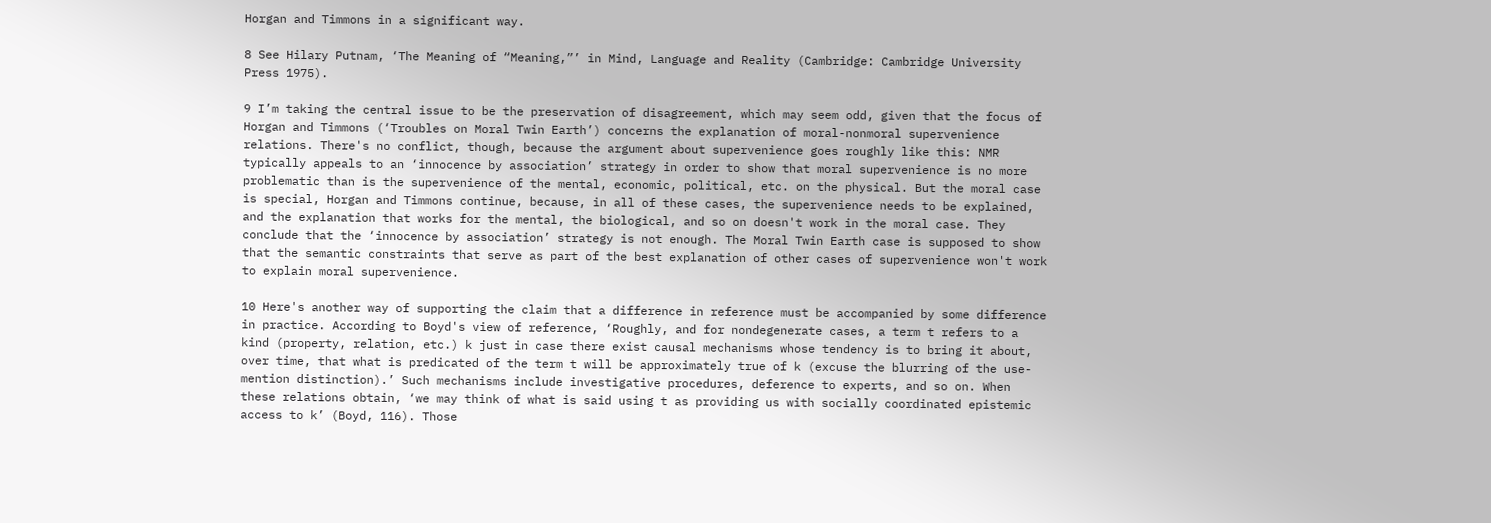Horgan and Timmons in a significant way.

8 See Hilary Putnam, ‘The Meaning of “Meaning,”’ in Mind, Language and Reality (Cambridge: Cambridge University Press 1975).

9 I’m taking the central issue to be the preservation of disagreement, which may seem odd, given that the focus of Horgan and Timmons (‘Troubles on Moral Twin Earth’) concerns the explanation of moral-nonmoral supervenience relations. There's no conflict, though, because the argument about supervenience goes roughly like this: NMR typically appeals to an ‘innocence by association’ strategy in order to show that moral supervenience is no more problematic than is the supervenience of the mental, economic, political, etc. on the physical. But the moral case is special, Horgan and Timmons continue, because, in all of these cases, the supervenience needs to be explained, and the explanation that works for the mental, the biological, and so on doesn't work in the moral case. They conclude that the ‘innocence by association’ strategy is not enough. The Moral Twin Earth case is supposed to show that the semantic constraints that serve as part of the best explanation of other cases of supervenience won't work to explain moral supervenience.

10 Here's another way of supporting the claim that a difference in reference must be accompanied by some difference in practice. According to Boyd's view of reference, ‘Roughly, and for nondegenerate cases, a term t refers to a kind (property, relation, etc.) k just in case there exist causal mechanisms whose tendency is to bring it about, over time, that what is predicated of the term t will be approximately true of k (excuse the blurring of the use-mention distinction).’ Such mechanisms include investigative procedures, deference to experts, and so on. When these relations obtain, ‘we may think of what is said using t as providing us with socially coordinated epistemic access to k’ (Boyd, 116). Those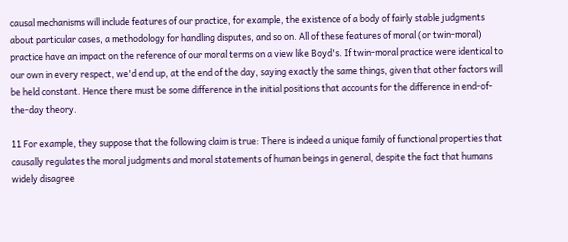causal mechanisms will include features of our practice, for example, the existence of a body of fairly stable judgments about particular cases, a methodology for handling disputes, and so on. All of these features of moral (or twin-moral) practice have an impact on the reference of our moral terms on a view like Boyd's. If twin-moral practice were identical to our own in every respect, we'd end up, at the end of the day, saying exactly the same things, given that other factors will be held constant. Hence there must be some difference in the initial positions that accounts for the difference in end-of-the-day theory.

11 For example, they suppose that the following claim is true: There is indeed a unique family of functional properties that causally regulates the moral judgments and moral statements of human beings in general, despite the fact that humans widely disagree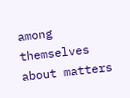among themselves about matters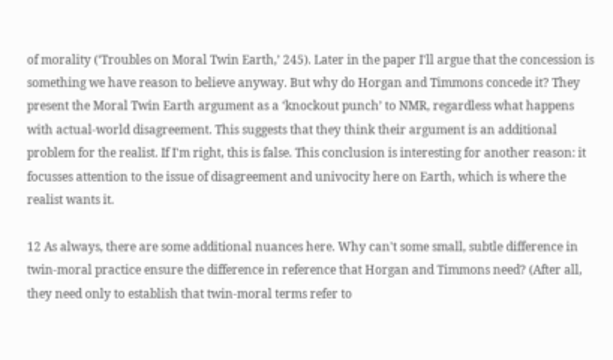of morality (‘Troubles on Moral Twin Earth,’ 245). Later in the paper I'll argue that the concession is something we have reason to believe anyway. But why do Horgan and Timmons concede it? They present the Moral Twin Earth argument as a ‘knockout punch’ to NMR, regardless what happens with actual-world disagreement. This suggests that they think their argument is an additional problem for the realist. If I'm right, this is false. This conclusion is interesting for another reason: it focusses attention to the issue of disagreement and univocity here on Earth, which is where the realist wants it.

12 As always, there are some additional nuances here. Why can't some small, subtle difference in twin-moral practice ensure the difference in reference that Horgan and Timmons need? (After all, they need only to establish that twin-moral terms refer to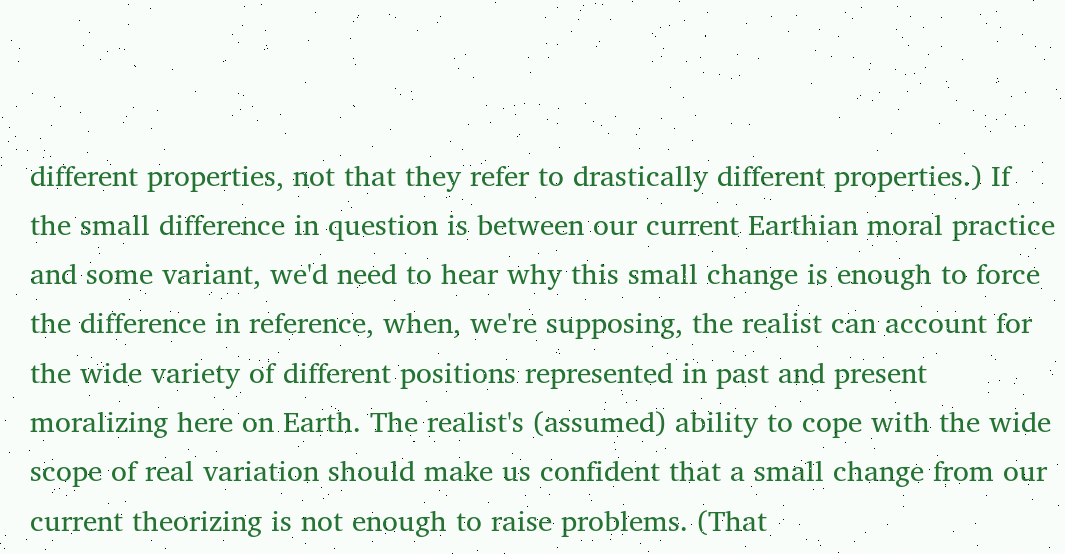different properties, not that they refer to drastically different properties.) If the small difference in question is between our current Earthian moral practice and some variant, we'd need to hear why this small change is enough to force the difference in reference, when, we're supposing, the realist can account for the wide variety of different positions represented in past and present moralizing here on Earth. The realist's (assumed) ability to cope with the wide scope of real variation should make us confident that a small change from our current theorizing is not enough to raise problems. (That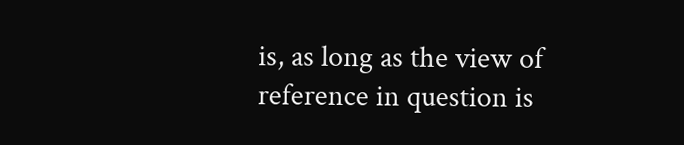is, as long as the view of reference in question is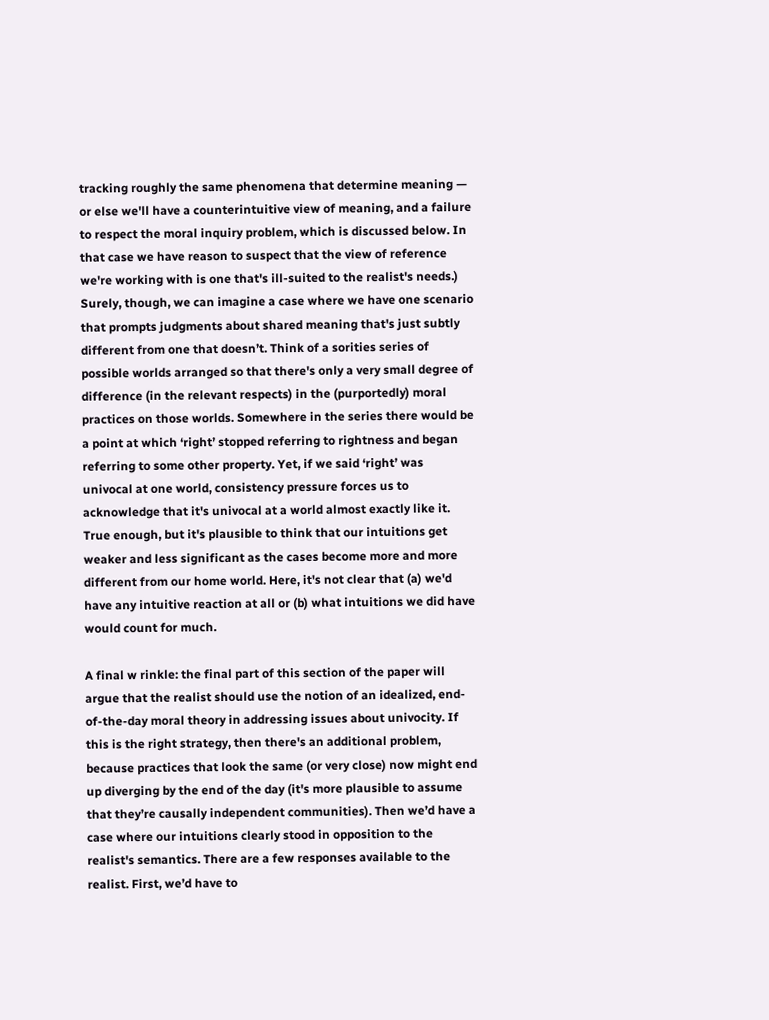tracking roughly the same phenomena that determine meaning — or else we'll have a counterintuitive view of meaning, and a failure to respect the moral inquiry problem, which is discussed below. In that case we have reason to suspect that the view of reference we're working with is one that's ill-suited to the realist's needs.) Surely, though, we can imagine a case where we have one scenario that prompts judgments about shared meaning that's just subtly different from one that doesn’t. Think of a sorities series of possible worlds arranged so that there's only a very small degree of difference (in the relevant respects) in the (purportedly) moral practices on those worlds. Somewhere in the series there would be a point at which ‘right’ stopped referring to rightness and began referring to some other property. Yet, if we said ‘right’ was univocal at one world, consistency pressure forces us to acknowledge that it's univocal at a world almost exactly like it. True enough, but it's plausible to think that our intuitions get weaker and less significant as the cases become more and more different from our home world. Here, it's not clear that (a) we'd have any intuitive reaction at all or (b) what intuitions we did have would count for much.

A final w rinkle: the final part of this section of the paper will argue that the realist should use the notion of an idealized, end-of-the-day moral theory in addressing issues about univocity. If this is the right strategy, then there's an additional problem, because practices that look the same (or very close) now might end up diverging by the end of the day (it's more plausible to assume that they’re causally independent communities). Then we’d have a case where our intuitions clearly stood in opposition to the realist's semantics. There are a few responses available to the realist. First, we’d have to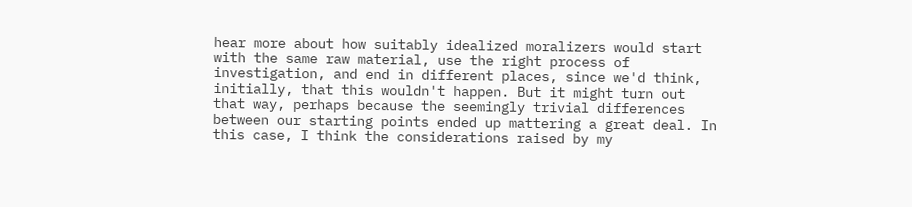hear more about how suitably idealized moralizers would start with the same raw material, use the right process of investigation, and end in different places, since we'd think, initially, that this wouldn't happen. But it might turn out that way, perhaps because the seemingly trivial differences between our starting points ended up mattering a great deal. In this case, I think the considerations raised by my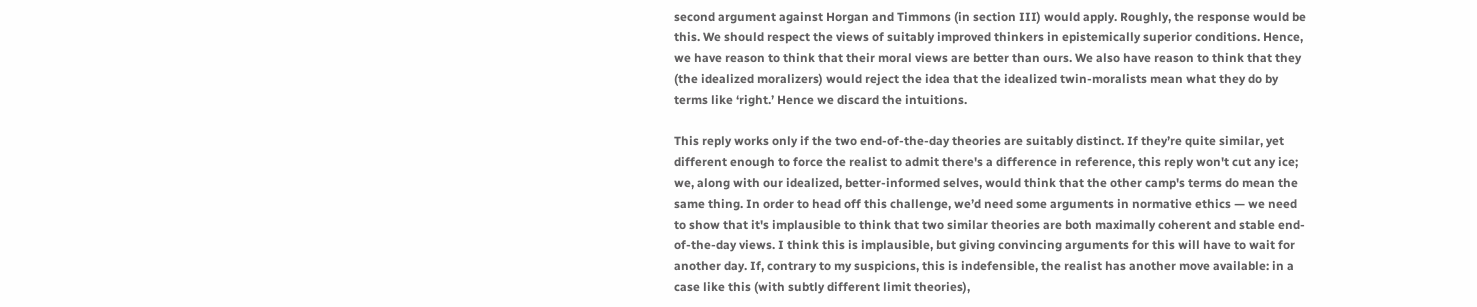second argument against Horgan and Timmons (in section III) would apply. Roughly, the response would be this. We should respect the views of suitably improved thinkers in epistemically superior conditions. Hence, we have reason to think that their moral views are better than ours. We also have reason to think that they (the idealized moralizers) would reject the idea that the idealized twin-moralists mean what they do by terms like ‘right.’ Hence we discard the intuitions.

This reply works only if the two end-of-the-day theories are suitably distinct. If they’re quite similar, yet different enough to force the realist to admit there's a difference in reference, this reply won't cut any ice; we, along with our idealized, better-informed selves, would think that the other camp's terms do mean the same thing. In order to head off this challenge, we’d need some arguments in normative ethics — we need to show that it's implausible to think that two similar theories are both maximally coherent and stable end-of-the-day views. I think this is implausible, but giving convincing arguments for this will have to wait for another day. If, contrary to my suspicions, this is indefensible, the realist has another move available: in a case like this (with subtly different limit theories),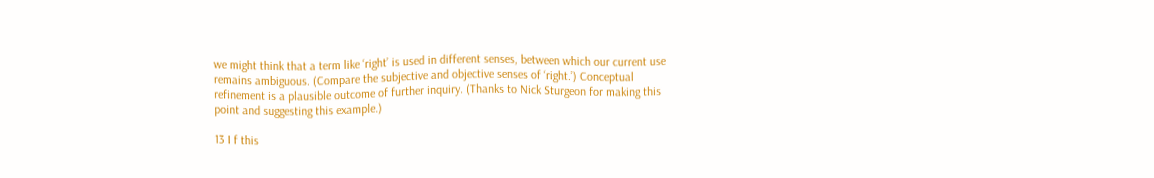we might think that a term like ‘right’ is used in different senses, between which our current use remains ambiguous. (Compare the subjective and objective senses of ‘right.’) Conceptual refinement is a plausible outcome of further inquiry. (Thanks to Nick Sturgeon for making this point and suggesting this example.)

13 I f this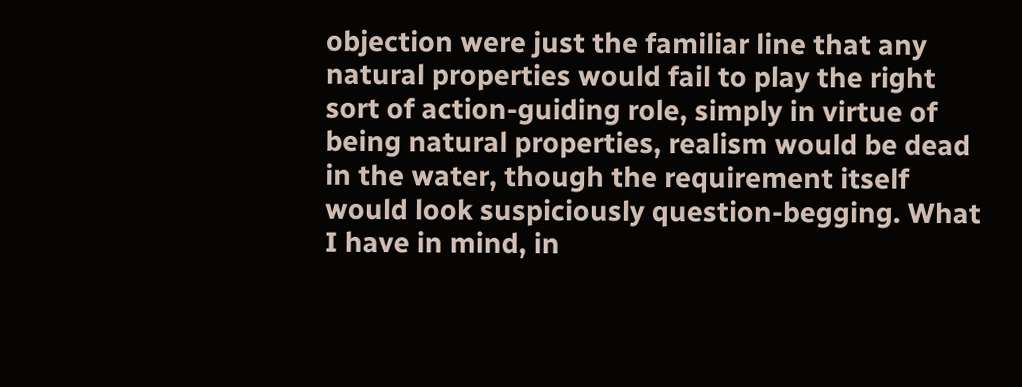objection were just the familiar line that any natural properties would fail to play the right sort of action-guiding role, simply in virtue of being natural properties, realism would be dead in the water, though the requirement itself would look suspiciously question-begging. What I have in mind, in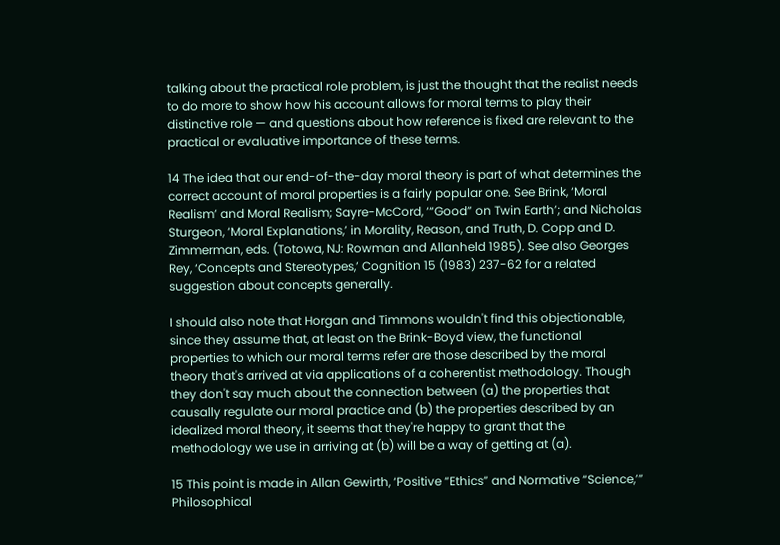talking about the practical role problem, is just the thought that the realist needs to do more to show how his account allows for moral terms to play their distinctive role — and questions about how reference is fixed are relevant to the practical or evaluative importance of these terms.

14 The idea that our end-of-the-day moral theory is part of what determines the correct account of moral properties is a fairly popular one. See Brink, ‘Moral Realism’ and Moral Realism; Sayre-McCord, ‘“Good” on Twin Earth’; and Nicholas Sturgeon, ‘Moral Explanations,’ in Morality, Reason, and Truth, D. Copp and D. Zimmerman, eds. (Totowa, NJ: Rowman and Allanheld 1985). See also Georges Rey, ‘Concepts and Stereotypes,’ Cognition 15 (1983) 237-62 for a related suggestion about concepts generally.

I should also note that Horgan and Timmons wouldn't find this objectionable, since they assume that, at least on the Brink-Boyd view, the functional properties to which our moral terms refer are those described by the moral theory that's arrived at via applications of a coherentist methodology. Though they don't say much about the connection between (a) the properties that causally regulate our moral practice and (b) the properties described by an idealized moral theory, it seems that they're happy to grant that the methodology we use in arriving at (b) will be a way of getting at (a).

15 This point is made in Allan Gewirth, ‘Positive “Ethics” and Normative “Science,’” Philosophical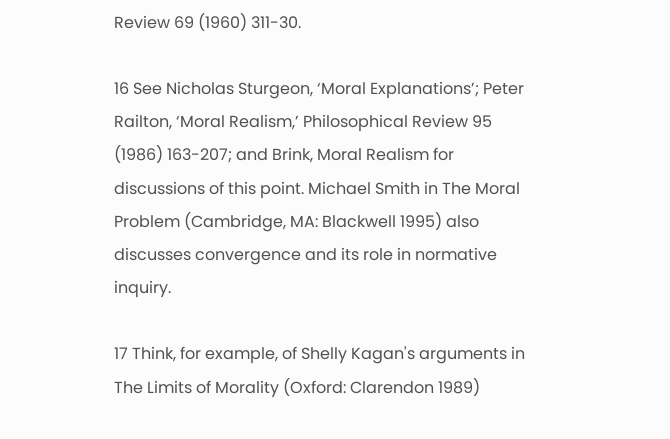Review 69 (1960) 311-30.

16 See Nicholas Sturgeon, ‘Moral Explanations’; Peter Railton, ‘Moral Realism,’ Philosophical Review 95 (1986) 163-207; and Brink, Moral Realism for discussions of this point. Michael Smith in The Moral Problem (Cambridge, MA: Blackwell 1995) also discusses convergence and its role in normative inquiry.

17 Think, for example, of Shelly Kagan's arguments in The Limits of Morality (Oxford: Clarendon 1989)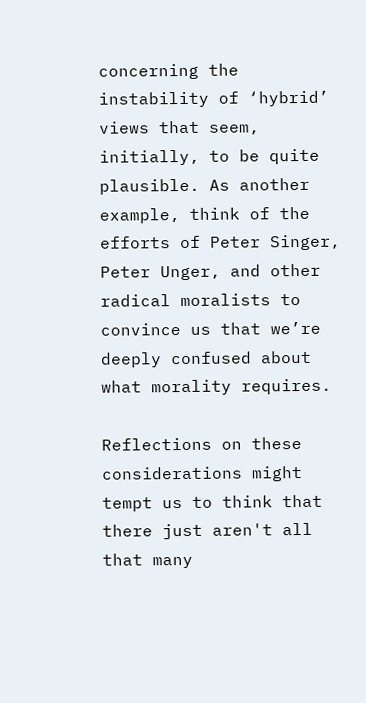concerning the instability of ‘hybrid’ views that seem, initially, to be quite plausible. As another example, think of the efforts of Peter Singer, Peter Unger, and other radical moralists to convince us that we’re deeply confused about what morality requires.

Reflections on these considerations might tempt us to think that there just aren't all that many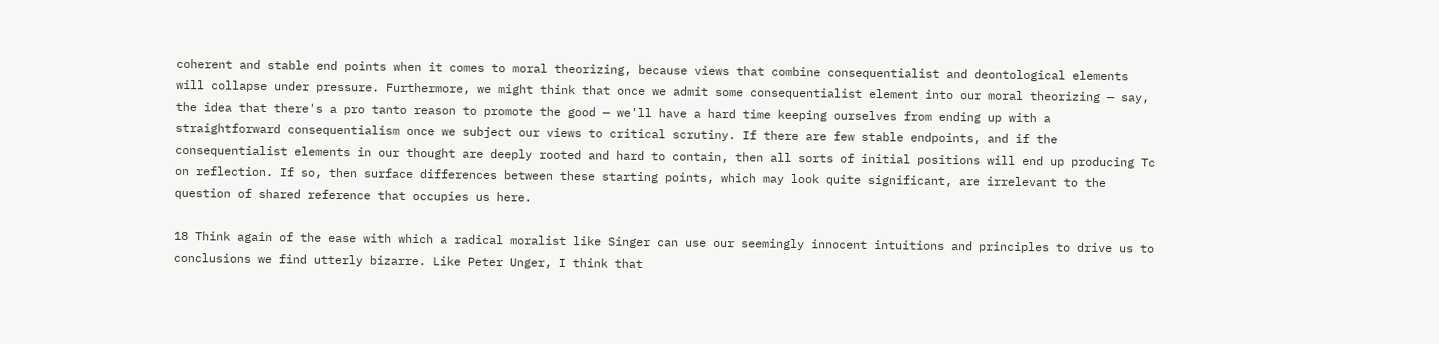coherent and stable end points when it comes to moral theorizing, because views that combine consequentialist and deontological elements will collapse under pressure. Furthermore, we might think that once we admit some consequentialist element into our moral theorizing — say, the idea that there's a pro tanto reason to promote the good — we'll have a hard time keeping ourselves from ending up with a straightforward consequentialism once we subject our views to critical scrutiny. If there are few stable endpoints, and if the consequentialist elements in our thought are deeply rooted and hard to contain, then all sorts of initial positions will end up producing Tc on reflection. If so, then surface differences between these starting points, which may look quite significant, are irrelevant to the question of shared reference that occupies us here.

18 Think again of the ease with which a radical moralist like Singer can use our seemingly innocent intuitions and principles to drive us to conclusions we find utterly bizarre. Like Peter Unger, I think that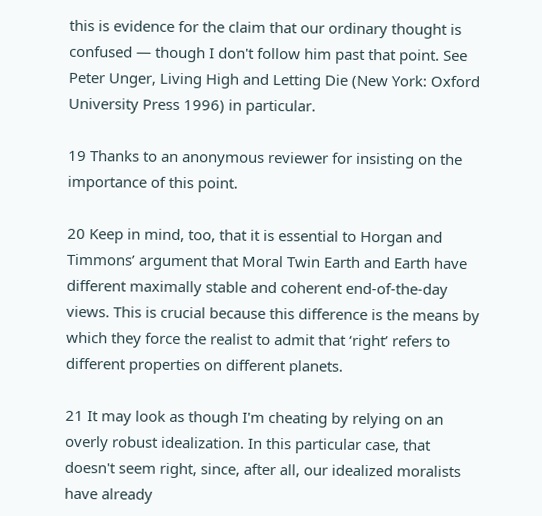this is evidence for the claim that our ordinary thought is confused — though I don't follow him past that point. See Peter Unger, Living High and Letting Die (New York: Oxford University Press 1996) in particular.

19 Thanks to an anonymous reviewer for insisting on the importance of this point.

20 Keep in mind, too, that it is essential to Horgan and Timmons’ argument that Moral Twin Earth and Earth have different maximally stable and coherent end-of-the-day views. This is crucial because this difference is the means by which they force the realist to admit that ‘right’ refers to different properties on different planets.

21 It may look as though I'm cheating by relying on an overly robust idealization. In this particular case, that doesn't seem right, since, after all, our idealized moralists have already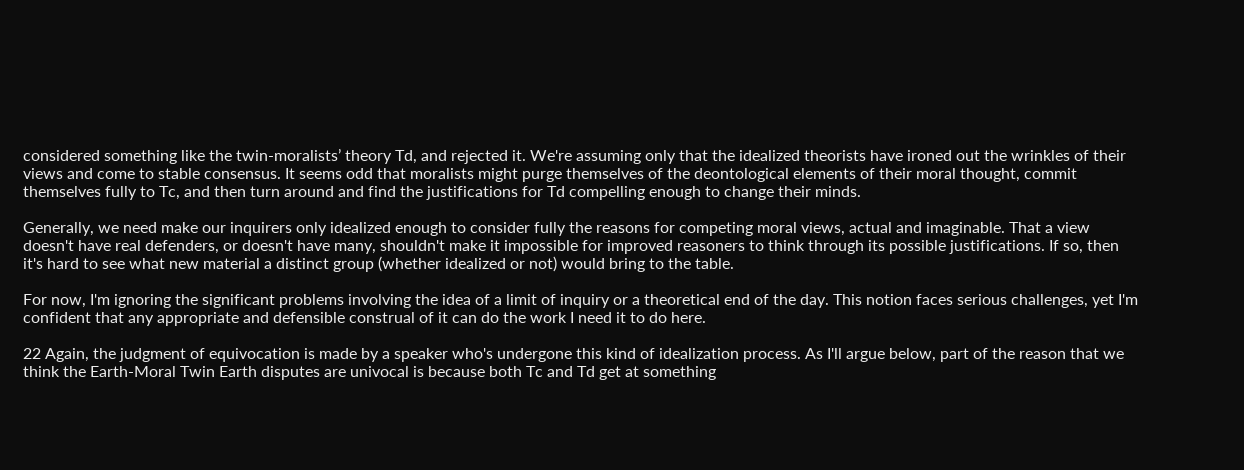considered something like the twin-moralists’ theory Td, and rejected it. We're assuming only that the idealized theorists have ironed out the wrinkles of their views and come to stable consensus. It seems odd that moralists might purge themselves of the deontological elements of their moral thought, commit themselves fully to Tc, and then turn around and find the justifications for Td compelling enough to change their minds.

Generally, we need make our inquirers only idealized enough to consider fully the reasons for competing moral views, actual and imaginable. That a view doesn't have real defenders, or doesn't have many, shouldn't make it impossible for improved reasoners to think through its possible justifications. If so, then it's hard to see what new material a distinct group (whether idealized or not) would bring to the table.

For now, I'm ignoring the significant problems involving the idea of a limit of inquiry or a theoretical end of the day. This notion faces serious challenges, yet I'm confident that any appropriate and defensible construal of it can do the work I need it to do here.

22 Again, the judgment of equivocation is made by a speaker who's undergone this kind of idealization process. As I'll argue below, part of the reason that we think the Earth-Moral Twin Earth disputes are univocal is because both Tc and Td get at something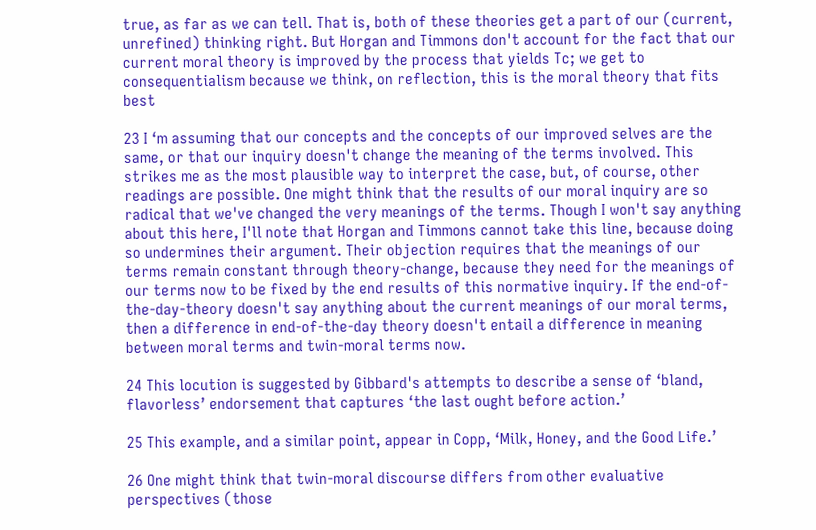true, as far as we can tell. That is, both of these theories get a part of our (current, unrefined) thinking right. But Horgan and Timmons don't account for the fact that our current moral theory is improved by the process that yields Tc; we get to consequentialism because we think, on reflection, this is the moral theory that fits best

23 I ‘m assuming that our concepts and the concepts of our improved selves are the same, or that our inquiry doesn't change the meaning of the terms involved. This strikes me as the most plausible way to interpret the case, but, of course, other readings are possible. One might think that the results of our moral inquiry are so radical that we've changed the very meanings of the terms. Though I won't say anything about this here, I'll note that Horgan and Timmons cannot take this line, because doing so undermines their argument. Their objection requires that the meanings of our terms remain constant through theory-change, because they need for the meanings of our terms now to be fixed by the end results of this normative inquiry. If the end-of-the-day-theory doesn't say anything about the current meanings of our moral terms, then a difference in end-of-the-day theory doesn't entail a difference in meaning between moral terms and twin-moral terms now.

24 This locution is suggested by Gibbard's attempts to describe a sense of ‘bland, flavorless’ endorsement that captures ‘the last ought before action.’

25 This example, and a similar point, appear in Copp, ‘Milk, Honey, and the Good Life.’

26 One might think that twin-moral discourse differs from other evaluative perspectives (those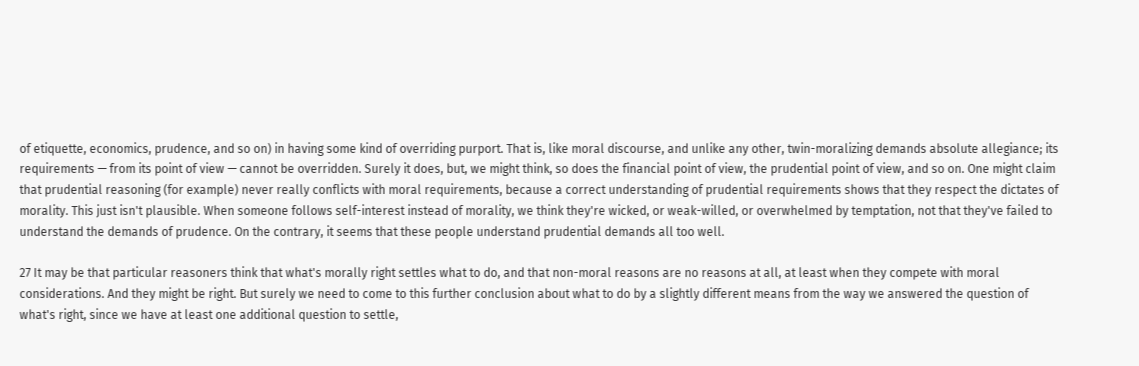of etiquette, economics, prudence, and so on) in having some kind of overriding purport. That is, like moral discourse, and unlike any other, twin-moralizing demands absolute allegiance; its requirements — from its point of view — cannot be overridden. Surely it does, but, we might think, so does the financial point of view, the prudential point of view, and so on. One might claim that prudential reasoning (for example) never really conflicts with moral requirements, because a correct understanding of prudential requirements shows that they respect the dictates of morality. This just isn't plausible. When someone follows self-interest instead of morality, we think they're wicked, or weak-willed, or overwhelmed by temptation, not that they've failed to understand the demands of prudence. On the contrary, it seems that these people understand prudential demands all too well.

27 It may be that particular reasoners think that what's morally right settles what to do, and that non-moral reasons are no reasons at all, at least when they compete with moral considerations. And they might be right. But surely we need to come to this further conclusion about what to do by a slightly different means from the way we answered the question of what's right, since we have at least one additional question to settle,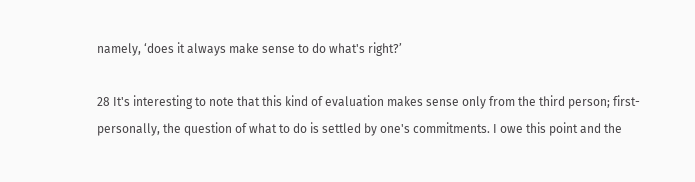namely, ‘does it always make sense to do what's right?’

28 It's interesting to note that this kind of evaluation makes sense only from the third person; first-personally, the question of what to do is settled by one's commitments. I owe this point and the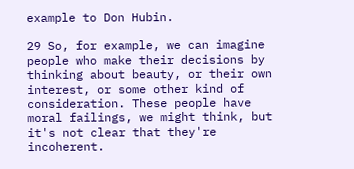example to Don Hubin.

29 So, for example, we can imagine people who make their decisions by thinking about beauty, or their own interest, or some other kind of consideration. These people have moral failings, we might think, but it's not clear that they're incoherent.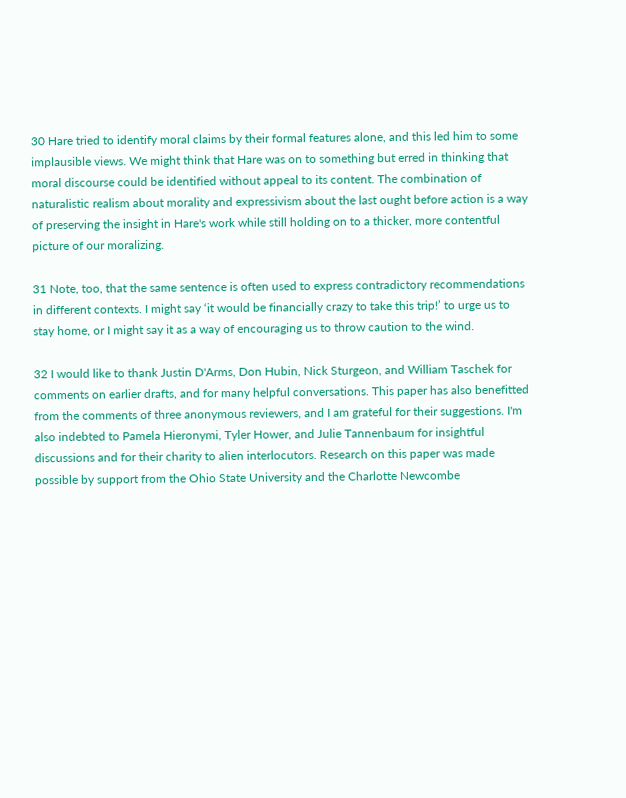30 Hare tried to identify moral claims by their formal features alone, and this led him to some implausible views. We might think that Hare was on to something but erred in thinking that moral discourse could be identified without appeal to its content. The combination of naturalistic realism about morality and expressivism about the last ought before action is a way of preserving the insight in Hare's work while still holding on to a thicker, more contentful picture of our moralizing.

31 Note, too, that the same sentence is often used to express contradictory recommendations in different contexts. I might say ‘it would be financially crazy to take this trip!’ to urge us to stay home, or I might say it as a way of encouraging us to throw caution to the wind.

32 I would like to thank Justin D'Arms, Don Hubin, Nick Sturgeon, and William Taschek for comments on earlier drafts, and for many helpful conversations. This paper has also benefitted from the comments of three anonymous reviewers, and I am grateful for their suggestions. I'm also indebted to Pamela Hieronymi, Tyler Hower, and Julie Tannenbaum for insightful discussions and for their charity to alien interlocutors. Research on this paper was made possible by support from the Ohio State University and the Charlotte Newcombe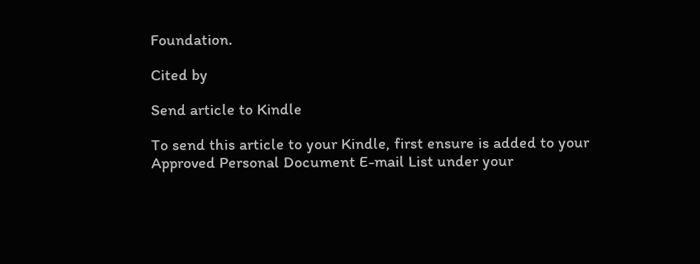Foundation.

Cited by

Send article to Kindle

To send this article to your Kindle, first ensure is added to your Approved Personal Document E-mail List under your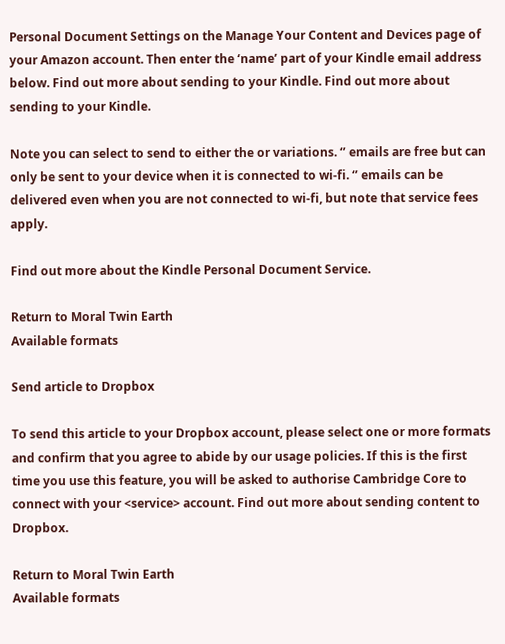Personal Document Settings on the Manage Your Content and Devices page of your Amazon account. Then enter the ‘name’ part of your Kindle email address below. Find out more about sending to your Kindle. Find out more about sending to your Kindle.

Note you can select to send to either the or variations. ‘’ emails are free but can only be sent to your device when it is connected to wi-fi. ‘’ emails can be delivered even when you are not connected to wi-fi, but note that service fees apply.

Find out more about the Kindle Personal Document Service.

Return to Moral Twin Earth
Available formats

Send article to Dropbox

To send this article to your Dropbox account, please select one or more formats and confirm that you agree to abide by our usage policies. If this is the first time you use this feature, you will be asked to authorise Cambridge Core to connect with your <service> account. Find out more about sending content to Dropbox.

Return to Moral Twin Earth
Available formats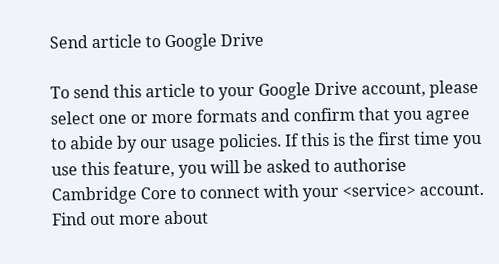Send article to Google Drive

To send this article to your Google Drive account, please select one or more formats and confirm that you agree to abide by our usage policies. If this is the first time you use this feature, you will be asked to authorise Cambridge Core to connect with your <service> account. Find out more about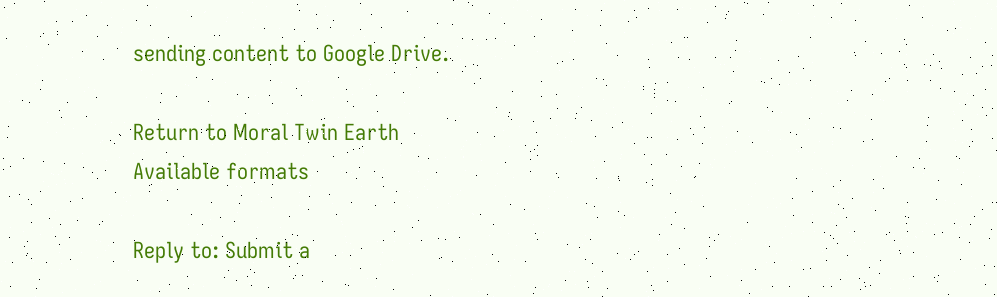sending content to Google Drive.

Return to Moral Twin Earth
Available formats

Reply to: Submit a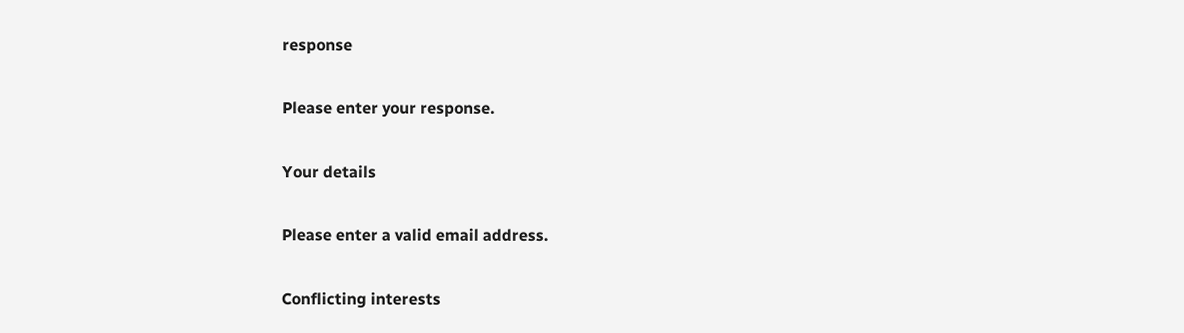response

Please enter your response.

Your details

Please enter a valid email address.

Conflicting interests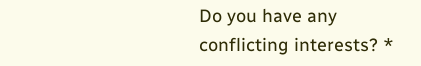Do you have any conflicting interests? *